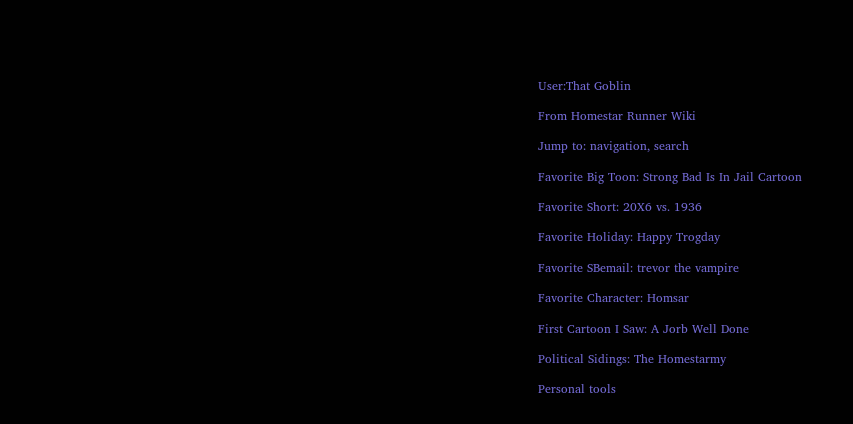User:That Goblin

From Homestar Runner Wiki

Jump to: navigation, search

Favorite Big Toon: Strong Bad Is In Jail Cartoon

Favorite Short: 20X6 vs. 1936

Favorite Holiday: Happy Trogday

Favorite SBemail: trevor the vampire

Favorite Character: Homsar

First Cartoon I Saw: A Jorb Well Done

Political Sidings: The Homestarmy

Personal tools